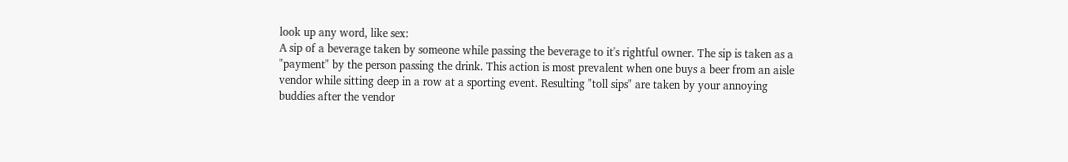look up any word, like sex:
A sip of a beverage taken by someone while passing the beverage to it's rightful owner. The sip is taken as a "payment" by the person passing the drink. This action is most prevalent when one buys a beer from an aisle vendor while sitting deep in a row at a sporting event. Resulting "toll sips" are taken by your annoying buddies after the vendor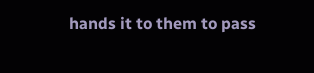hands it to them to pass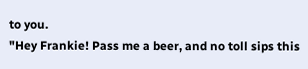to you.
"Hey Frankie! Pass me a beer, and no toll sips this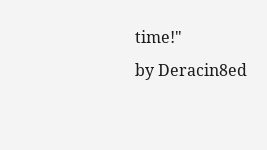time!"
by Deracin8ed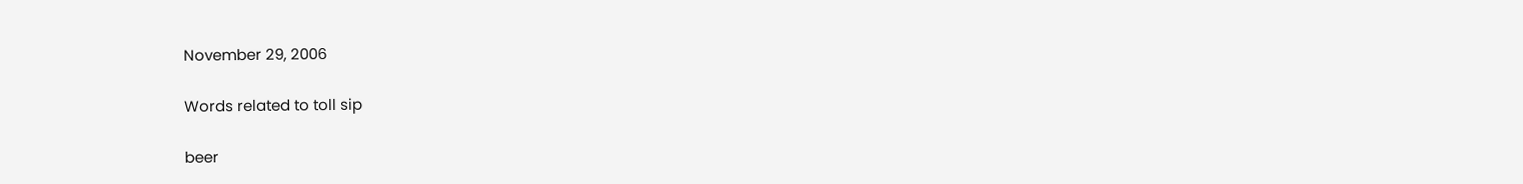November 29, 2006

Words related to toll sip

beer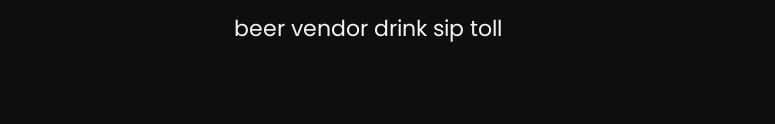beer vendor drink sip toll